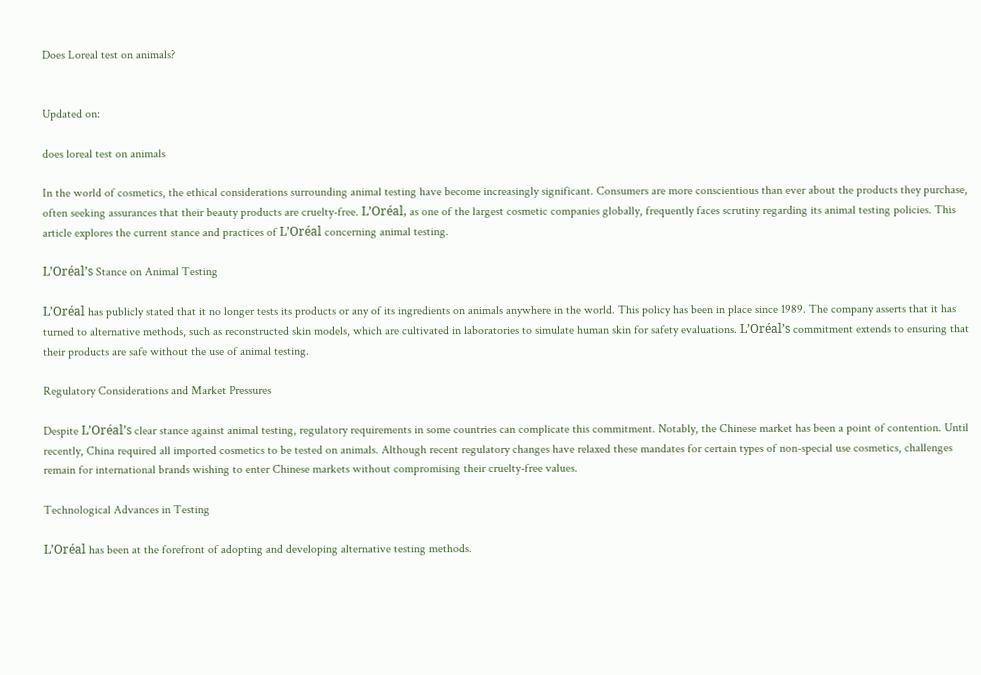Does Loreal test on animals?


Updated on:

does loreal test on animals

In the world of cosmetics, the ethical considerations surrounding animal testing have become increasingly significant. Consumers are more conscientious than ever about the products they purchase, often seeking assurances that their beauty products are cruelty-free. L’Oréal, as one of the largest cosmetic companies globally, frequently faces scrutiny regarding its animal testing policies. This article explores the current stance and practices of L’Oréal concerning animal testing.

L’Oréal’s Stance on Animal Testing

L’Oréal has publicly stated that it no longer tests its products or any of its ingredients on animals anywhere in the world. This policy has been in place since 1989. The company asserts that it has turned to alternative methods, such as reconstructed skin models, which are cultivated in laboratories to simulate human skin for safety evaluations. L’Oréal’s commitment extends to ensuring that their products are safe without the use of animal testing.

Regulatory Considerations and Market Pressures

Despite L’Oréal’s clear stance against animal testing, regulatory requirements in some countries can complicate this commitment. Notably, the Chinese market has been a point of contention. Until recently, China required all imported cosmetics to be tested on animals. Although recent regulatory changes have relaxed these mandates for certain types of non-special use cosmetics, challenges remain for international brands wishing to enter Chinese markets without compromising their cruelty-free values.

Technological Advances in Testing

L’Oréal has been at the forefront of adopting and developing alternative testing methods.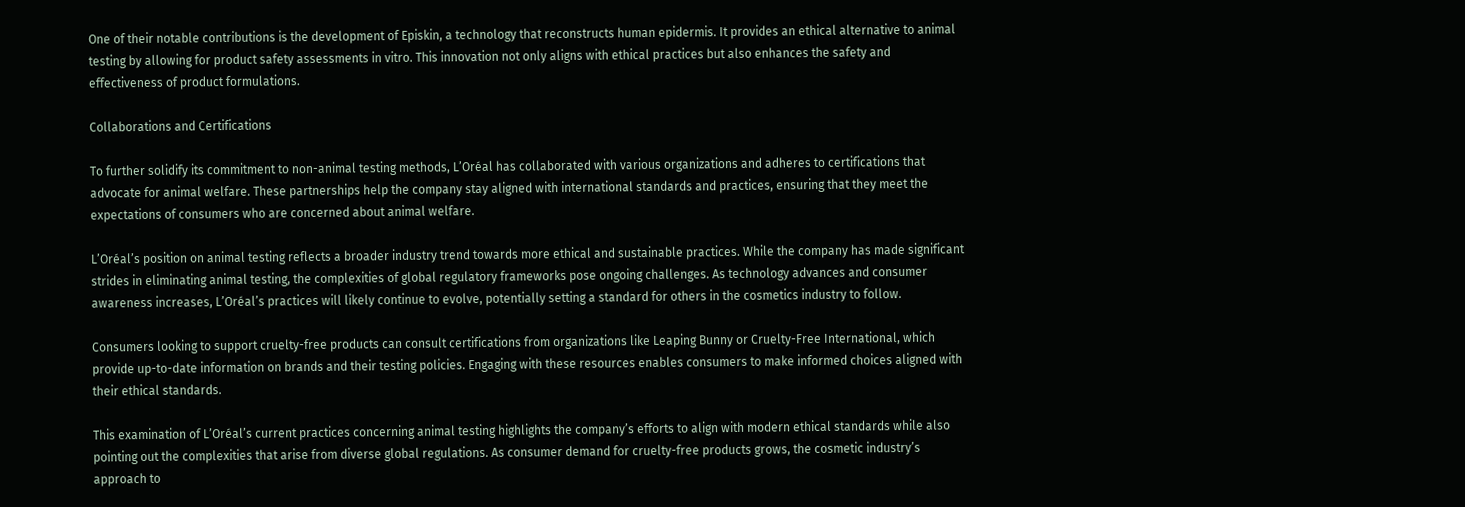One of their notable contributions is the development of Episkin, a technology that reconstructs human epidermis. It provides an ethical alternative to animal testing by allowing for product safety assessments in vitro. This innovation not only aligns with ethical practices but also enhances the safety and effectiveness of product formulations.

Collaborations and Certifications

To further solidify its commitment to non-animal testing methods, L’Oréal has collaborated with various organizations and adheres to certifications that advocate for animal welfare. These partnerships help the company stay aligned with international standards and practices, ensuring that they meet the expectations of consumers who are concerned about animal welfare.

L’Oréal’s position on animal testing reflects a broader industry trend towards more ethical and sustainable practices. While the company has made significant strides in eliminating animal testing, the complexities of global regulatory frameworks pose ongoing challenges. As technology advances and consumer awareness increases, L’Oréal’s practices will likely continue to evolve, potentially setting a standard for others in the cosmetics industry to follow.

Consumers looking to support cruelty-free products can consult certifications from organizations like Leaping Bunny or Cruelty-Free International, which provide up-to-date information on brands and their testing policies. Engaging with these resources enables consumers to make informed choices aligned with their ethical standards.

This examination of L’Oréal’s current practices concerning animal testing highlights the company’s efforts to align with modern ethical standards while also pointing out the complexities that arise from diverse global regulations. As consumer demand for cruelty-free products grows, the cosmetic industry’s approach to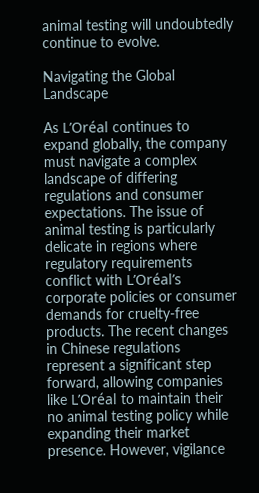animal testing will undoubtedly continue to evolve.

Navigating the Global Landscape

As L’Oréal continues to expand globally, the company must navigate a complex landscape of differing regulations and consumer expectations. The issue of animal testing is particularly delicate in regions where regulatory requirements conflict with L’Oréal’s corporate policies or consumer demands for cruelty-free products. The recent changes in Chinese regulations represent a significant step forward, allowing companies like L’Oréal to maintain their no animal testing policy while expanding their market presence. However, vigilance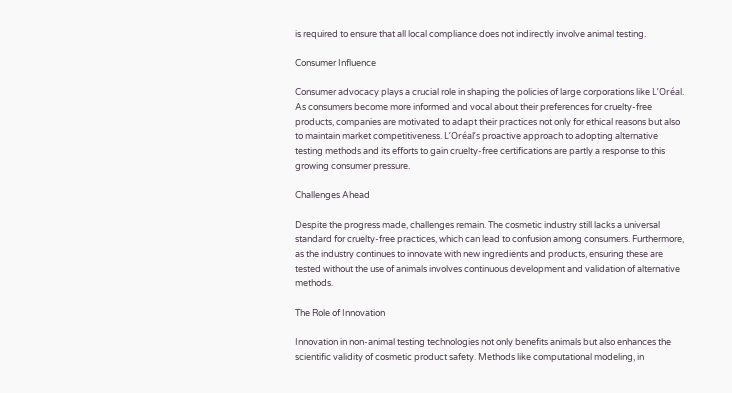is required to ensure that all local compliance does not indirectly involve animal testing.

Consumer Influence

Consumer advocacy plays a crucial role in shaping the policies of large corporations like L’Oréal. As consumers become more informed and vocal about their preferences for cruelty-free products, companies are motivated to adapt their practices not only for ethical reasons but also to maintain market competitiveness. L’Oréal’s proactive approach to adopting alternative testing methods and its efforts to gain cruelty-free certifications are partly a response to this growing consumer pressure.

Challenges Ahead

Despite the progress made, challenges remain. The cosmetic industry still lacks a universal standard for cruelty-free practices, which can lead to confusion among consumers. Furthermore, as the industry continues to innovate with new ingredients and products, ensuring these are tested without the use of animals involves continuous development and validation of alternative methods.

The Role of Innovation

Innovation in non-animal testing technologies not only benefits animals but also enhances the scientific validity of cosmetic product safety. Methods like computational modeling, in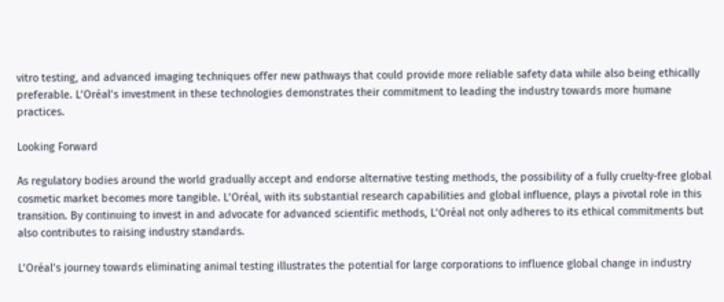vitro testing, and advanced imaging techniques offer new pathways that could provide more reliable safety data while also being ethically preferable. L’Oréal’s investment in these technologies demonstrates their commitment to leading the industry towards more humane practices.

Looking Forward

As regulatory bodies around the world gradually accept and endorse alternative testing methods, the possibility of a fully cruelty-free global cosmetic market becomes more tangible. L’Oréal, with its substantial research capabilities and global influence, plays a pivotal role in this transition. By continuing to invest in and advocate for advanced scientific methods, L’Oréal not only adheres to its ethical commitments but also contributes to raising industry standards.

L’Oréal’s journey towards eliminating animal testing illustrates the potential for large corporations to influence global change in industry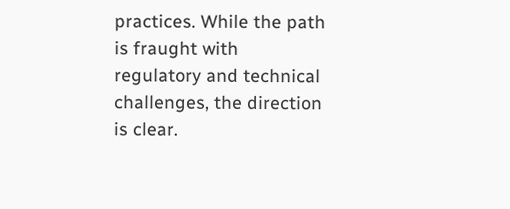practices. While the path is fraught with regulatory and technical challenges, the direction is clear.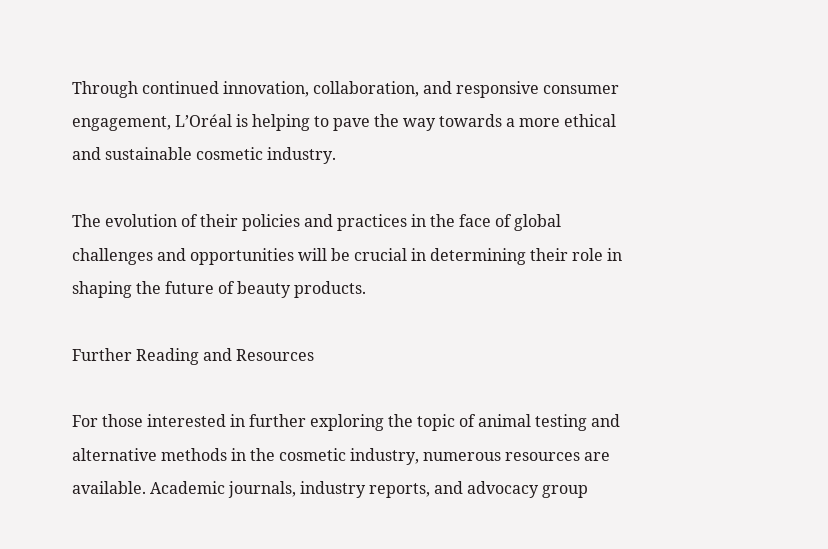Through continued innovation, collaboration, and responsive consumer engagement, L’Oréal is helping to pave the way towards a more ethical and sustainable cosmetic industry.

The evolution of their policies and practices in the face of global challenges and opportunities will be crucial in determining their role in shaping the future of beauty products.

Further Reading and Resources

For those interested in further exploring the topic of animal testing and alternative methods in the cosmetic industry, numerous resources are available. Academic journals, industry reports, and advocacy group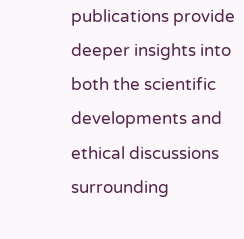publications provide deeper insights into both the scientific developments and ethical discussions surrounding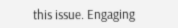this issue. Engaging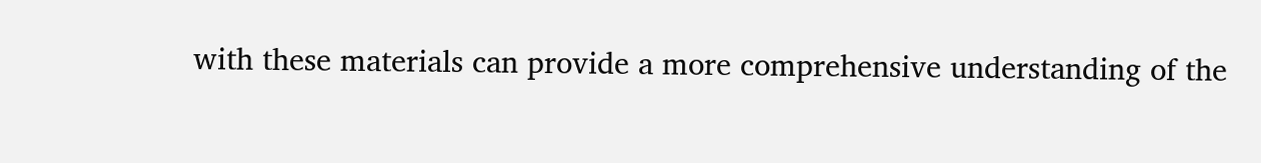with these materials can provide a more comprehensive understanding of the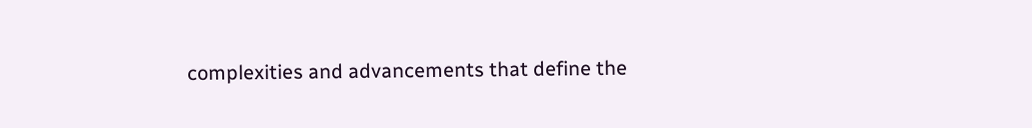complexities and advancements that define the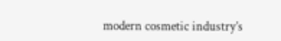modern cosmetic industry’s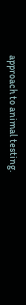approach to animal testing.